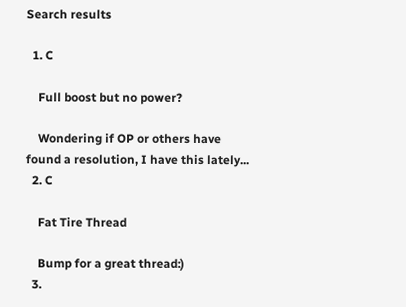Search results

  1. C

    Full boost but no power?

    Wondering if OP or others have found a resolution, I have this lately...
  2. C

    Fat Tire Thread

    Bump for a great thread:)
  3.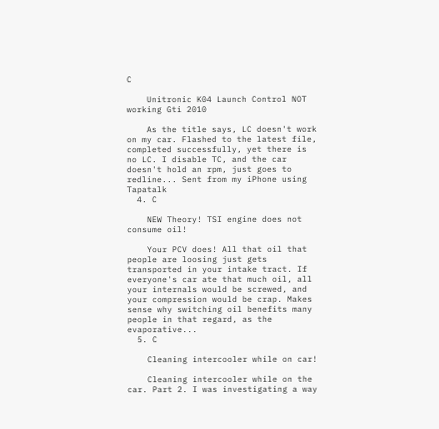C

    Unitronic K04 Launch Control NOT working Gti 2010

    As the title says, LC doesn't work on my car. Flashed to the latest file, completed successfully, yet there is no LC. I disable TC, and the car doesn't hold an rpm, just goes to redline... Sent from my iPhone using Tapatalk
  4. C

    NEW Theory! TSI engine does not consume oil!

    Your PCV does! All that oil that people are loosing just gets transported in your intake tract. If everyone's car ate that much oil, all your internals would be screwed, and your compression would be crap. Makes sense why switching oil benefits many people in that regard, as the evaporative...
  5. C

    Cleaning intercooler while on car!

    Cleaning intercooler while on the car. Part 2. I was investigating a way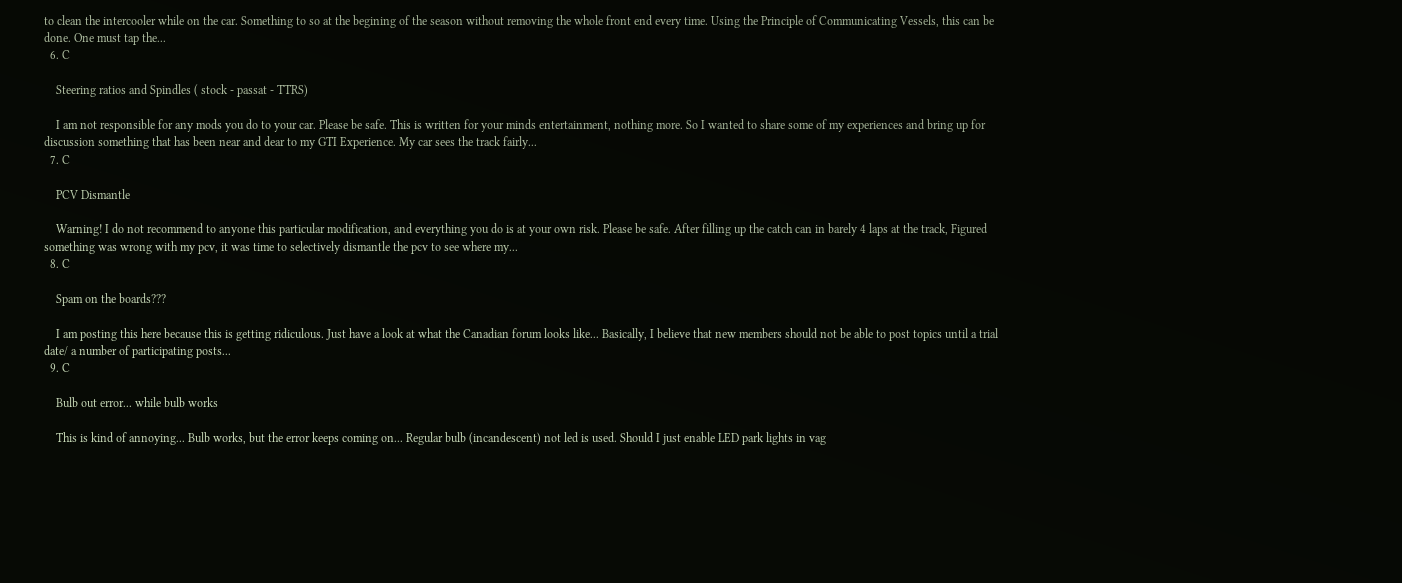to clean the intercooler while on the car. Something to so at the begining of the season without removing the whole front end every time. Using the Principle of Communicating Vessels, this can be done. One must tap the...
  6. C

    Steering ratios and Spindles ( stock - passat - TTRS)

    I am not responsible for any mods you do to your car. Please be safe. This is written for your minds entertainment, nothing more. So I wanted to share some of my experiences and bring up for discussion something that has been near and dear to my GTI Experience. My car sees the track fairly...
  7. C

    PCV Dismantle

    Warning! I do not recommend to anyone this particular modification, and everything you do is at your own risk. Please be safe. After filling up the catch can in barely 4 laps at the track, Figured something was wrong with my pcv, it was time to selectively dismantle the pcv to see where my...
  8. C

    Spam on the boards???

    I am posting this here because this is getting ridiculous. Just have a look at what the Canadian forum looks like... Basically, I believe that new members should not be able to post topics until a trial date/ a number of participating posts...
  9. C

    Bulb out error... while bulb works

    This is kind of annoying... Bulb works, but the error keeps coming on... Regular bulb (incandescent) not led is used. Should I just enable LED park lights in vag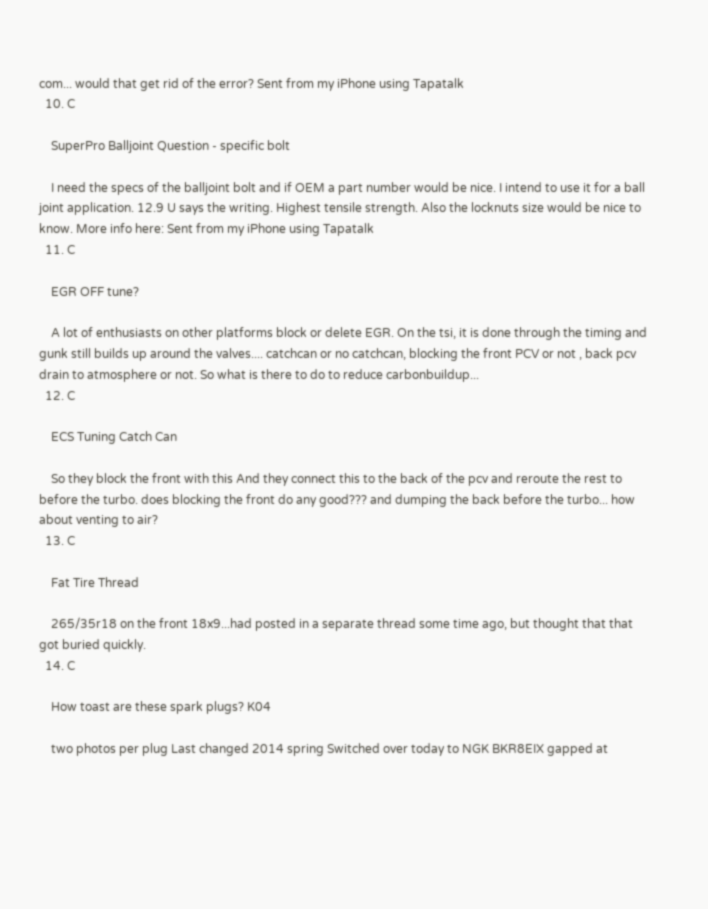com... would that get rid of the error? Sent from my iPhone using Tapatalk
  10. C

    SuperPro Balljoint Question - specific bolt

    I need the specs of the balljoint bolt and if OEM a part number would be nice. I intend to use it for a ball joint application. 12.9 U says the writing. Highest tensile strength. Also the locknuts size would be nice to know. More info here: Sent from my iPhone using Tapatalk
  11. C

    EGR OFF tune?

    A lot of enthusiasts on other platforms block or delete EGR. On the tsi, it is done through the timing and gunk still builds up around the valves.... catchcan or no catchcan, blocking the front PCV or not , back pcv drain to atmosphere or not. So what is there to do to reduce carbonbuildup...
  12. C

    ECS Tuning Catch Can

    So they block the front with this And they connect this to the back of the pcv and reroute the rest to before the turbo. does blocking the front do any good??? and dumping the back before the turbo... how about venting to air?
  13. C

    Fat Tire Thread

    265/35r18 on the front 18x9...had posted in a separate thread some time ago, but thought that that got buried quickly.
  14. C

    How toast are these spark plugs? K04

    two photos per plug Last changed 2014 spring Switched over today to NGK BKR8EIX gapped at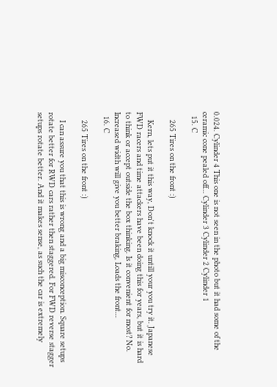0.024. Cylinder 4 This one is not seen in the photo but it had some of the ceramic cone pealed off... Cylinder 3 Cylinder 2 Cylinder 1
  15. C

    265 Tires on the front :)

    Kern, lets put it this way, Don't knock it untill your you try it. Japanese FWD racers and time attackers have been doing this for years, but it is hard to think or accept outside the box thinking. Is it convenient for most? No. Increased width will give you better braking, Loads the front...
  16. C

    265 Tires on the front :)

    I can assure you that this is wrong and a big misconception. Square setups rotate better for RWD cars rather then staggered. For FWD reverse stagger setups rotate better. And it makes sense, as such the car is extremely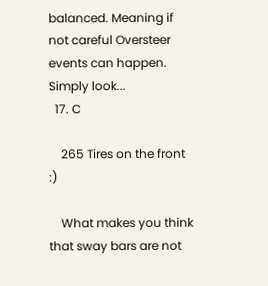balanced. Meaning if not careful Oversteer events can happen. Simply look...
  17. C

    265 Tires on the front :)

    What makes you think that sway bars are not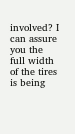involved? I can assure you the full width of the tires is being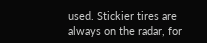used. Stickier tires are always on the radar, for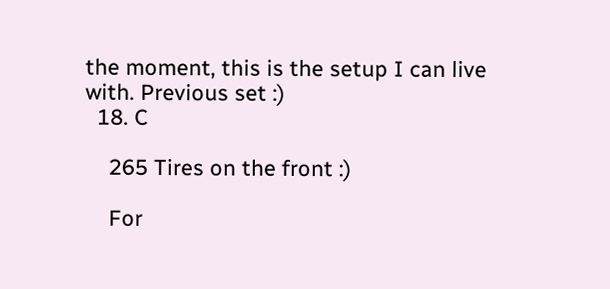the moment, this is the setup I can live with. Previous set :)
  18. C

    265 Tires on the front :)

    For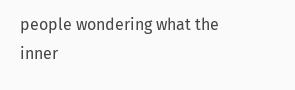people wondering what the inner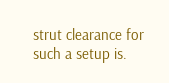strut clearance for such a setup is.